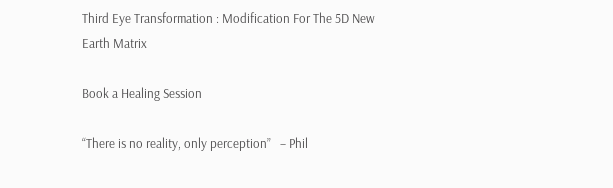Third Eye Transformation : Modification For The 5D New Earth Matrix

Book a Healing Session

“There is no reality, only perception”   – Phil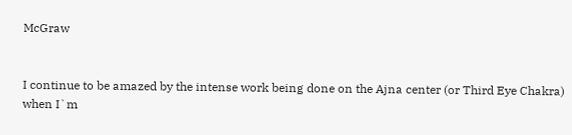McGraw


I continue to be amazed by the intense work being done on the Ajna center (or Third Eye Chakra) when I`m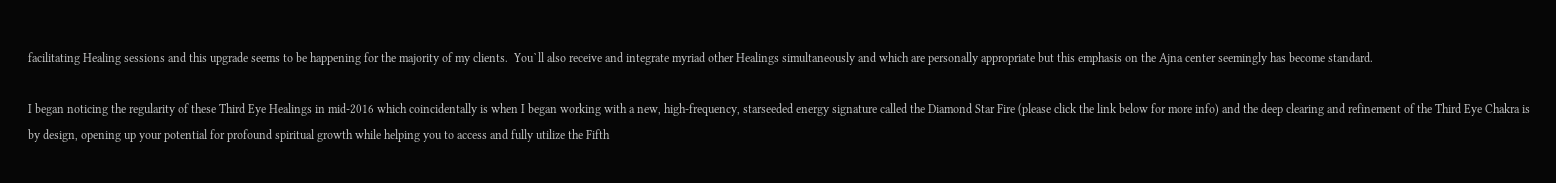facilitating Healing sessions and this upgrade seems to be happening for the majority of my clients.  You`ll also receive and integrate myriad other Healings simultaneously and which are personally appropriate but this emphasis on the Ajna center seemingly has become standard.

I began noticing the regularity of these Third Eye Healings in mid-2016 which coincidentally is when I began working with a new, high-frequency, starseeded energy signature called the Diamond Star Fire (please click the link below for more info) and the deep clearing and refinement of the Third Eye Chakra is by design, opening up your potential for profound spiritual growth while helping you to access and fully utilize the Fifth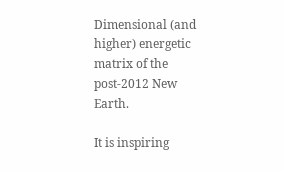Dimensional (and higher) energetic matrix of the post-2012 New Earth.

It is inspiring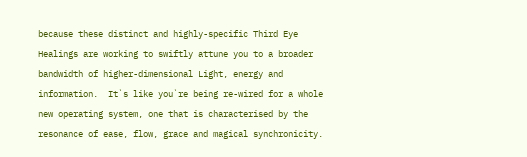because these distinct and highly-specific Third Eye Healings are working to swiftly attune you to a broader bandwidth of higher-dimensional Light, energy and information.  It`s like you`re being re-wired for a whole new operating system, one that is characterised by the resonance of ease, flow, grace and magical synchronicity.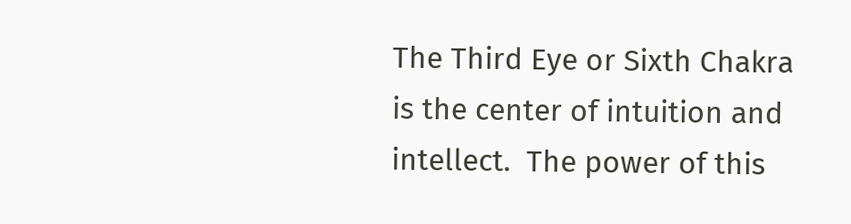The Third Eye or Sixth Chakra is the center of intuition and intellect.  The power of this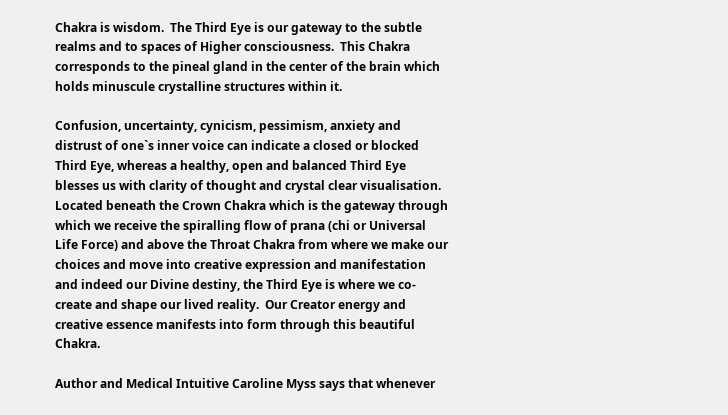Chakra is wisdom.  The Third Eye is our gateway to the subtle realms and to spaces of Higher consciousness.  This Chakra corresponds to the pineal gland in the center of the brain which holds minuscule crystalline structures within it.

Confusion, uncertainty, cynicism, pessimism, anxiety and distrust of one`s inner voice can indicate a closed or blocked Third Eye, whereas a healthy, open and balanced Third Eye blesses us with clarity of thought and crystal clear visualisation.  Located beneath the Crown Chakra which is the gateway through which we receive the spiralling flow of prana (chi or Universal Life Force) and above the Throat Chakra from where we make our choices and move into creative expression and manifestation and indeed our Divine destiny, the Third Eye is where we co-create and shape our lived reality.  Our Creator energy and creative essence manifests into form through this beautiful Chakra.

Author and Medical Intuitive Caroline Myss says that whenever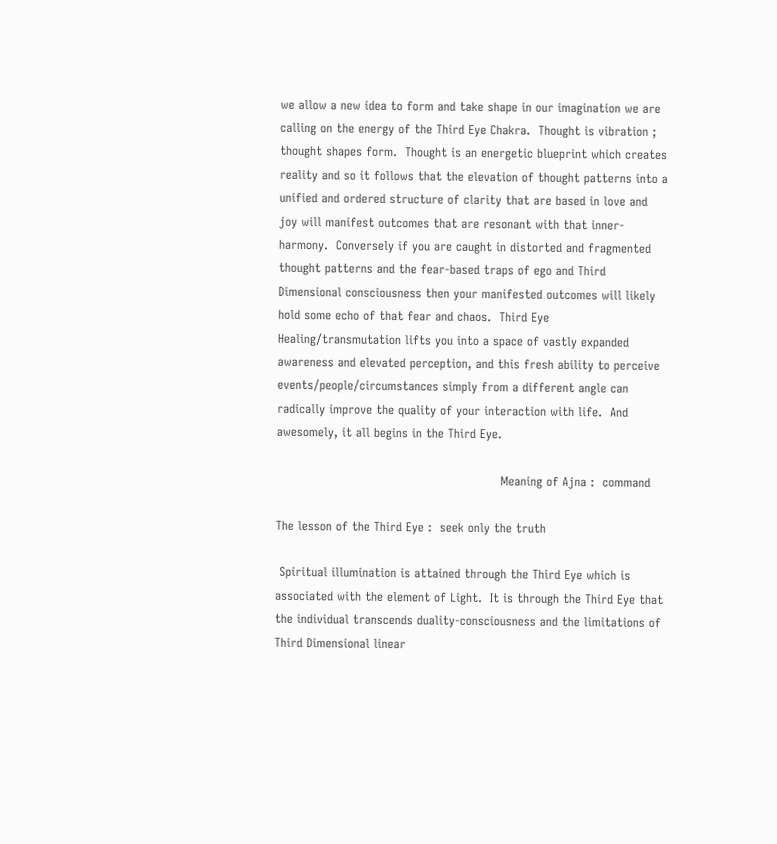we allow a new idea to form and take shape in our imagination we are calling on the energy of the Third Eye Chakra.  Thought is vibration ; thought shapes form.  Thought is an energetic blueprint which creates reality and so it follows that the elevation of thought patterns into a unified and ordered structure of clarity that are based in love and joy will manifest outcomes that are resonant with that inner-harmony.  Conversely if you are caught in distorted and fragmented thought patterns and the fear-based traps of ego and Third Dimensional consciousness then your manifested outcomes will likely hold some echo of that fear and chaos.  Third Eye Healing/transmutation lifts you into a space of vastly expanded awareness and elevated perception, and this fresh ability to perceive events/people/circumstances simply from a different angle can radically improve the quality of your interaction with life.  And awesomely, it all begins in the Third Eye.

                                                        Meaning of Ajna :  command

The lesson of the Third Eye :  seek only the truth

 Spiritual illumination is attained through the Third Eye which is associated with the element of Light.  It is through the Third Eye that the individual transcends duality-consciousness and the limitations of Third Dimensional linear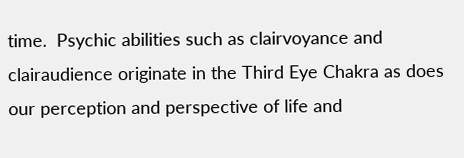time.  Psychic abilities such as clairvoyance and clairaudience originate in the Third Eye Chakra as does our perception and perspective of life and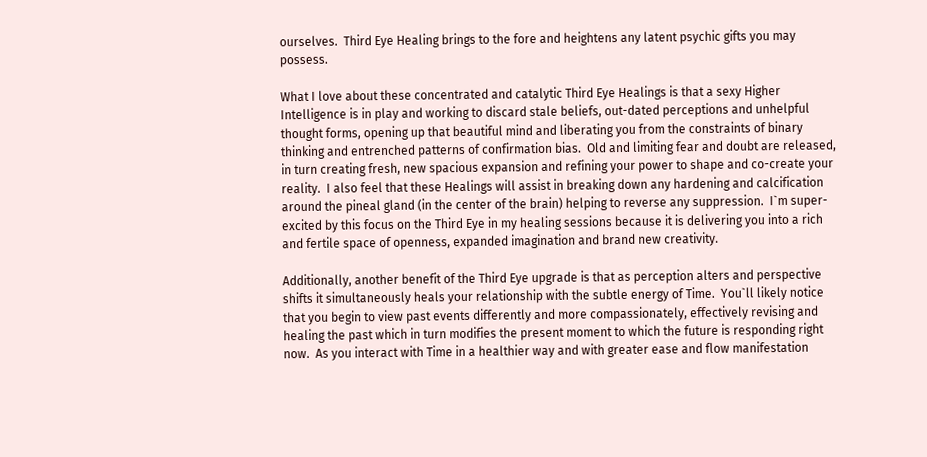ourselves.  Third Eye Healing brings to the fore and heightens any latent psychic gifts you may possess.

What I love about these concentrated and catalytic Third Eye Healings is that a sexy Higher Intelligence is in play and working to discard stale beliefs, out-dated perceptions and unhelpful thought forms, opening up that beautiful mind and liberating you from the constraints of binary thinking and entrenched patterns of confirmation bias.  Old and limiting fear and doubt are released, in turn creating fresh, new spacious expansion and refining your power to shape and co-create your reality.  I also feel that these Healings will assist in breaking down any hardening and calcification around the pineal gland (in the center of the brain) helping to reverse any suppression.  I`m super-excited by this focus on the Third Eye in my healing sessions because it is delivering you into a rich and fertile space of openness, expanded imagination and brand new creativity.

Additionally, another benefit of the Third Eye upgrade is that as perception alters and perspective shifts it simultaneously heals your relationship with the subtle energy of Time.  You`ll likely notice that you begin to view past events differently and more compassionately, effectively revising and healing the past which in turn modifies the present moment to which the future is responding right now.  As you interact with Time in a healthier way and with greater ease and flow manifestation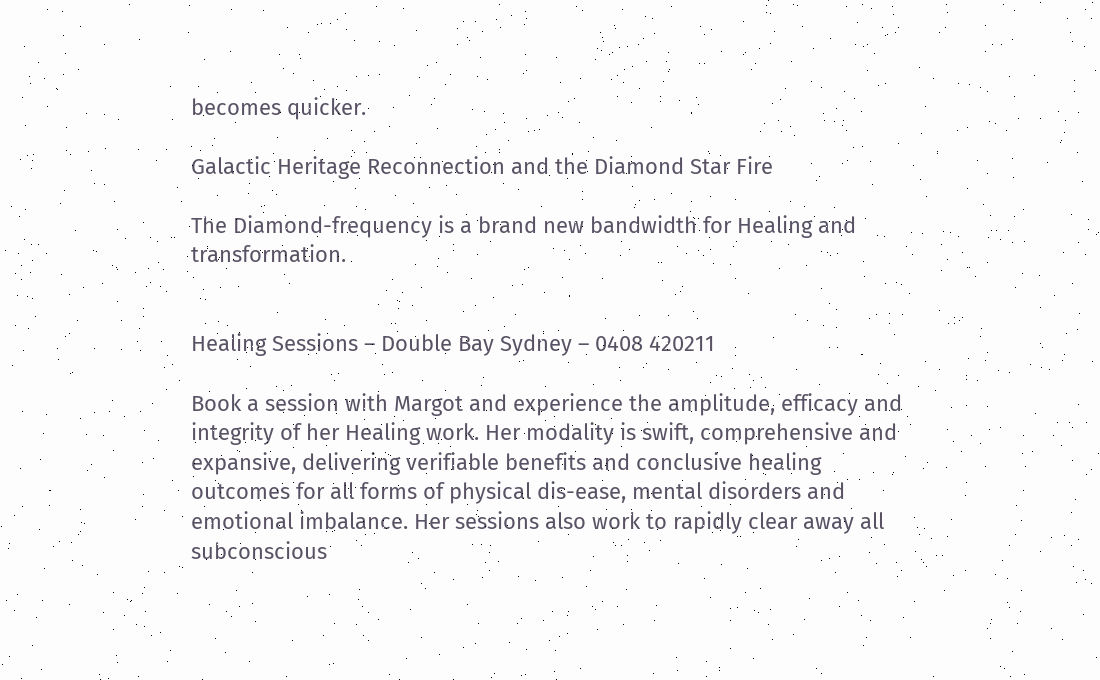becomes quicker.

Galactic Heritage Reconnection and the Diamond Star Fire

The Diamond-frequency is a brand new bandwidth for Healing and transformation.


Healing Sessions – Double Bay Sydney – 0408 420211

Book a session with Margot and experience the amplitude, efficacy and integrity of her Healing work. Her modality is swift, comprehensive and expansive, delivering verifiable benefits and conclusive healing outcomes for all forms of physical dis-ease, mental disorders and emotional imbalance. Her sessions also work to rapidly clear away all subconscious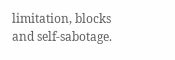limitation, blocks and self-sabotage.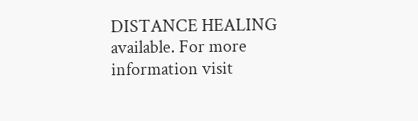DISTANCE HEALING available. For more information visit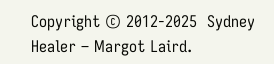Copyright © 2012-2025  Sydney Healer – Margot Laird.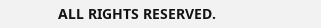ALL RIGHTS RESERVED.